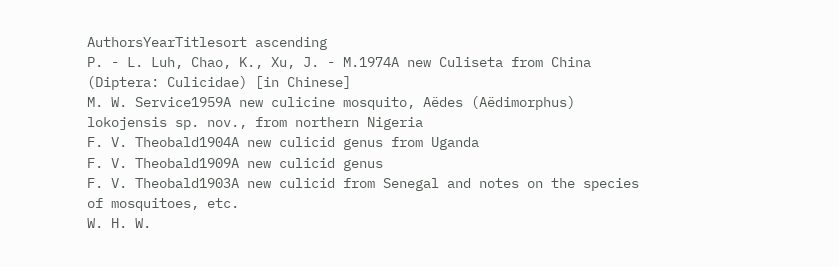AuthorsYearTitlesort ascending
P. - L. Luh, Chao, K., Xu, J. - M.1974A new Culiseta from China (Diptera: Culicidae) [in Chinese]
M. W. Service1959A new culicine mosquito, Aëdes (Aëdimorphus) lokojensis sp. nov., from northern Nigeria
F. V. Theobald1904A new culicid genus from Uganda
F. V. Theobald1909A new culicid genus
F. V. Theobald1903A new culicid from Senegal and notes on the species of mosquitoes, etc.
W. H. W.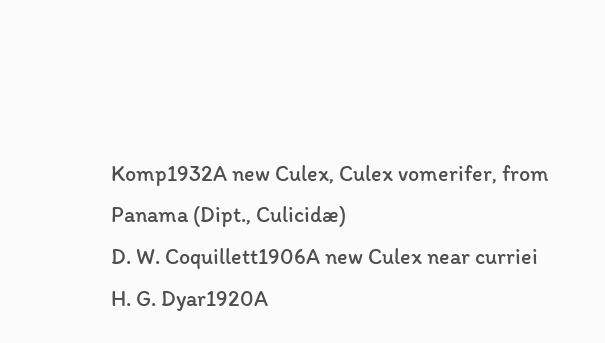Komp1932A new Culex, Culex vomerifer, from Panama (Dipt., Culicidæ)
D. W. Coquillett1906A new Culex near curriei
H. G. Dyar1920A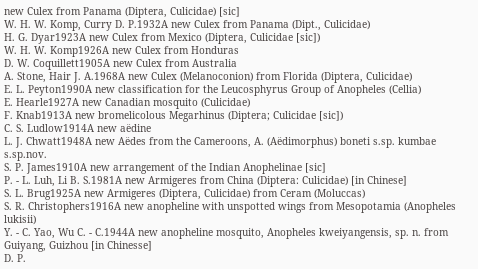new Culex from Panama (Diptera, Culicidae) [sic]
W. H. W. Komp, Curry D. P.1932A new Culex from Panama (Dipt., Culicidae)
H. G. Dyar1923A new Culex from Mexico (Diptera, Culicidae [sic])
W. H. W. Komp1926A new Culex from Honduras
D. W. Coquillett1905A new Culex from Australia
A. Stone, Hair J. A.1968A new Culex (Melanoconion) from Florida (Diptera, Culicidae)
E. L. Peyton1990A new classification for the Leucosphyrus Group of Anopheles (Cellia)
E. Hearle1927A new Canadian mosquito (Culicidae)
F. Knab1913A new bromelicolous Megarhinus (Diptera; Culicidae [sic])
C. S. Ludlow1914A new aëdine
L. J. Chwatt1948A new Aëdes from the Cameroons, A. (Aëdimorphus) boneti s.sp. kumbae s.sp.nov.
S. P. James1910A new arrangement of the Indian Anophelinae [sic]
P. - L. Luh, Li B. S.1981A new Armigeres from China (Diptera: Culicidae) [in Chinese]
S. L. Brug1925A new Armigeres (Diptera, Culicidae) from Ceram (Moluccas)
S. R. Christophers1916A new anopheline with unspotted wings from Mesopotamia (Anopheles lukisii)
Y. - C. Yao, Wu C. - C.1944A new anopheline mosquito, Anopheles kweiyangensis, sp. n. from Guiyang, Guizhou [in Chinesse]
D. P.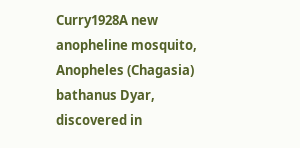Curry1928A new anopheline mosquito, Anopheles (Chagasia) bathanus Dyar, discovered in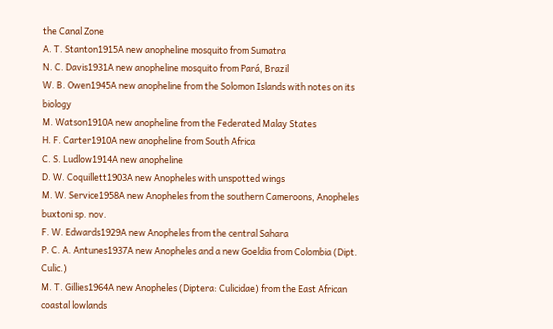the Canal Zone
A. T. Stanton1915A new anopheline mosquito from Sumatra
N. C. Davis1931A new anopheline mosquito from Pará, Brazil
W. B. Owen1945A new anopheline from the Solomon Islands with notes on its biology
M. Watson1910A new anopheline from the Federated Malay States
H. F. Carter1910A new anopheline from South Africa
C. S. Ludlow1914A new anopheline
D. W. Coquillett1903A new Anopheles with unspotted wings
M. W. Service1958A new Anopheles from the southern Cameroons, Anopheles buxtoni sp. nov.
F. W. Edwards1929A new Anopheles from the central Sahara
P. C. A. Antunes1937A new Anopheles and a new Goeldia from Colombia (Dipt. Culic.)
M. T. Gillies1964A new Anopheles (Diptera: Culicidae) from the East African coastal lowlands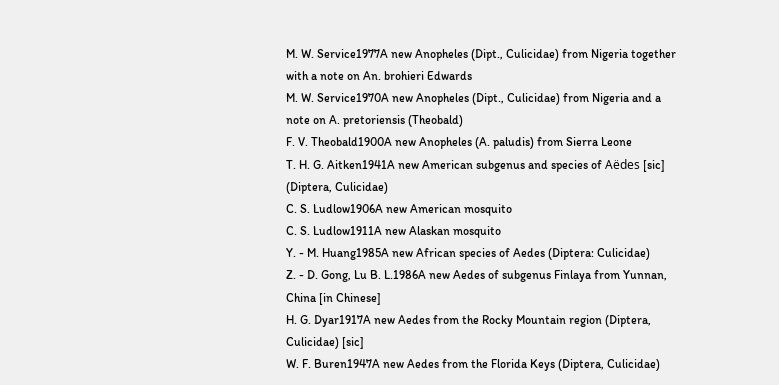M. W. Service1977A new Anopheles (Dipt., Culicidae) from Nigeria together with a note on An. brohieri Edwards
M. W. Service1970A new Anopheles (Dipt., Culicidae) from Nigeria and a note on A. pretoriensis (Theobald)
F. V. Theobald1900A new Anopheles (A. paludis) from Sierra Leone
T. H. G. Aitken1941A new American subgenus and species of Aëdes [sic] (Diptera, Culicidae)
C. S. Ludlow1906A new American mosquito
C. S. Ludlow1911A new Alaskan mosquito
Y. - M. Huang1985A new African species of Aedes (Diptera: Culicidae)
Z. - D. Gong, Lu B. L.1986A new Aedes of subgenus Finlaya from Yunnan, China [in Chinese]
H. G. Dyar1917A new Aedes from the Rocky Mountain region (Diptera, Culicidae) [sic]
W. F. Buren1947A new Aedes from the Florida Keys (Diptera, Culicidae)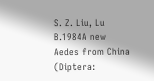S. Z. Liu, Lu B.1984A new Aedes from China (Diptera: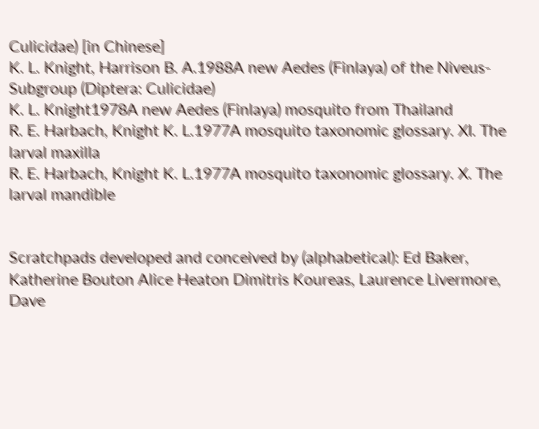Culicidae) [in Chinese]
K. L. Knight, Harrison B. A.1988A new Aedes (Finlaya) of the Niveus-Subgroup (Diptera: Culicidae)
K. L. Knight1978A new Aedes (Finlaya) mosquito from Thailand
R. E. Harbach, Knight K. L.1977A mosquito taxonomic glossary. XI. The larval maxilla
R. E. Harbach, Knight K. L.1977A mosquito taxonomic glossary. X. The larval mandible


Scratchpads developed and conceived by (alphabetical): Ed Baker, Katherine Bouton Alice Heaton Dimitris Koureas, Laurence Livermore, Dave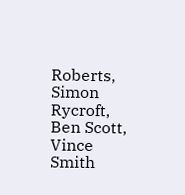Roberts, Simon Rycroft, Ben Scott, Vince Smith